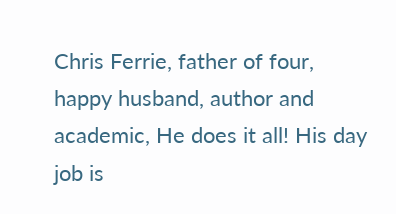Chris Ferrie, father of four, happy husband, author and academic, He does it all! His day job is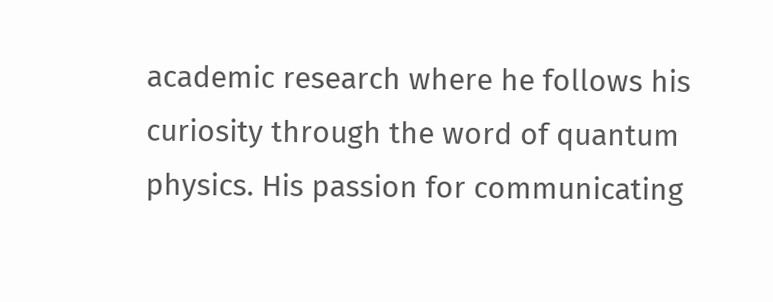academic research where he follows his curiosity through the word of quantum physics. His passion for communicating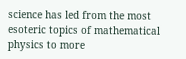science has led from the most esoteric topics of mathematical physics to more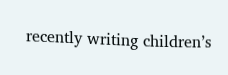recently writing children’s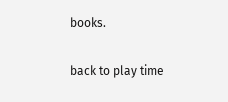books.

back to play time